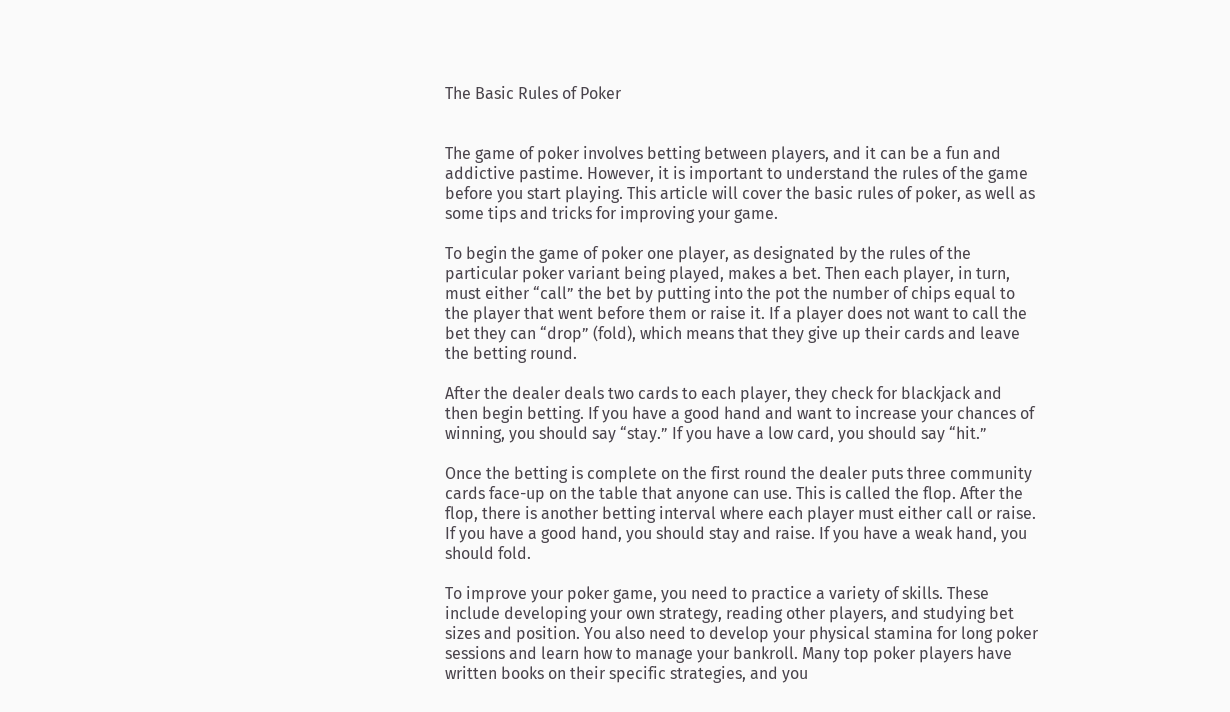The Basic Rules of Poker


The game of poker involves betting between players, and it can be a fun and addictive pastime. However, it is important to understand the rules of the game before you start playing. This article will cover the basic rules of poker, as well as some tips and tricks for improving your game.

To begin the game of poker one player, as designated by the rules of the particular poker variant being played, makes a bet. Then each player, in turn, must either “call” the bet by putting into the pot the number of chips equal to the player that went before them or raise it. If a player does not want to call the bet they can “drop” (fold), which means that they give up their cards and leave the betting round.

After the dealer deals two cards to each player, they check for blackjack and then begin betting. If you have a good hand and want to increase your chances of winning, you should say “stay.” If you have a low card, you should say “hit.”

Once the betting is complete on the first round the dealer puts three community cards face-up on the table that anyone can use. This is called the flop. After the flop, there is another betting interval where each player must either call or raise. If you have a good hand, you should stay and raise. If you have a weak hand, you should fold.

To improve your poker game, you need to practice a variety of skills. These include developing your own strategy, reading other players, and studying bet sizes and position. You also need to develop your physical stamina for long poker sessions and learn how to manage your bankroll. Many top poker players have written books on their specific strategies, and you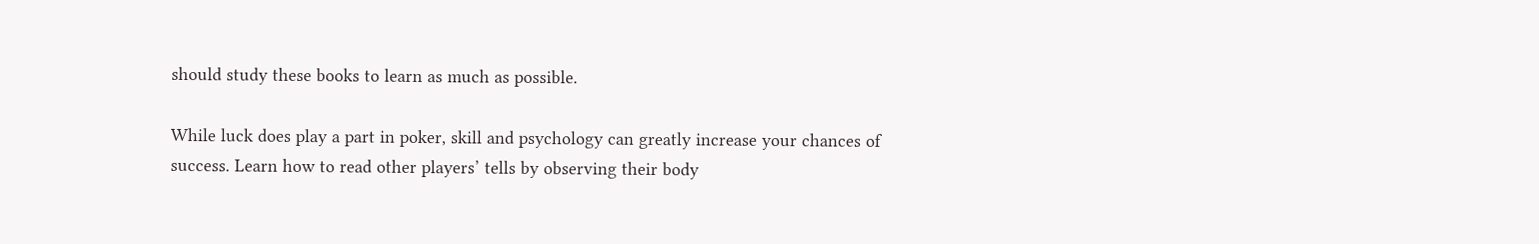should study these books to learn as much as possible.

While luck does play a part in poker, skill and psychology can greatly increase your chances of success. Learn how to read other players’ tells by observing their body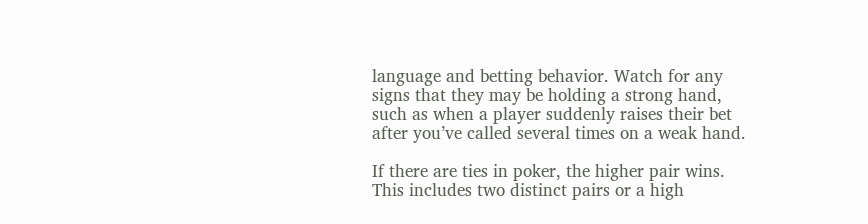language and betting behavior. Watch for any signs that they may be holding a strong hand, such as when a player suddenly raises their bet after you’ve called several times on a weak hand.

If there are ties in poker, the higher pair wins. This includes two distinct pairs or a high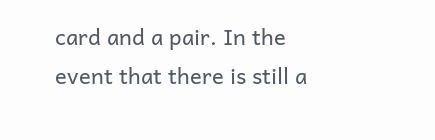card and a pair. In the event that there is still a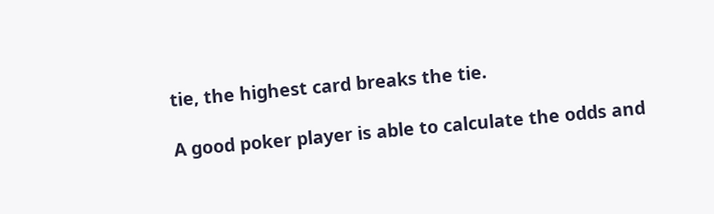tie, the highest card breaks the tie.

A good poker player is able to calculate the odds and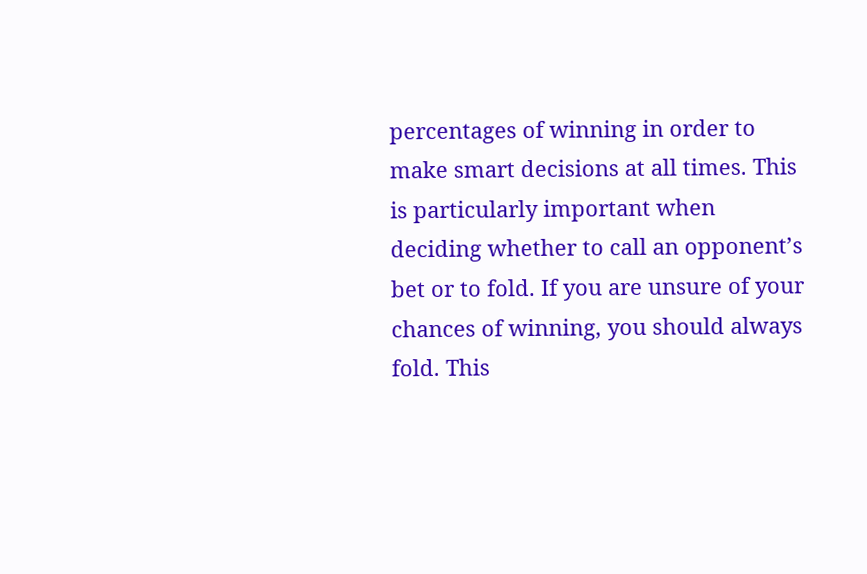percentages of winning in order to make smart decisions at all times. This is particularly important when deciding whether to call an opponent’s bet or to fold. If you are unsure of your chances of winning, you should always fold. This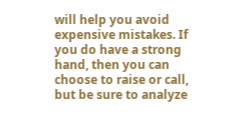will help you avoid expensive mistakes. If you do have a strong hand, then you can choose to raise or call, but be sure to analyze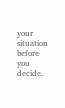your situation before you decide.